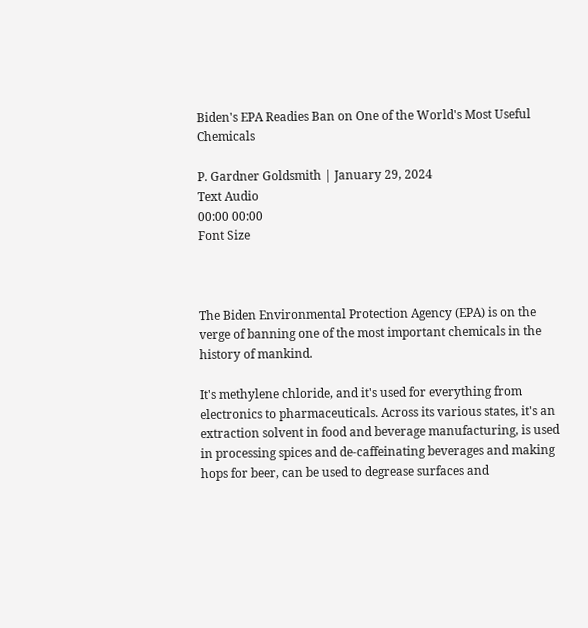Biden's EPA Readies Ban on One of the World's Most Useful Chemicals

P. Gardner Goldsmith | January 29, 2024
Text Audio
00:00 00:00
Font Size



The Biden Environmental Protection Agency (EPA) is on the verge of banning one of the most important chemicals in the history of mankind.

It's methylene chloride, and it's used for everything from electronics to pharmaceuticals. Across its various states, it's an extraction solvent in food and beverage manufacturing, is used in processing spices and de-caffeinating beverages and making hops for beer, can be used to degrease surfaces and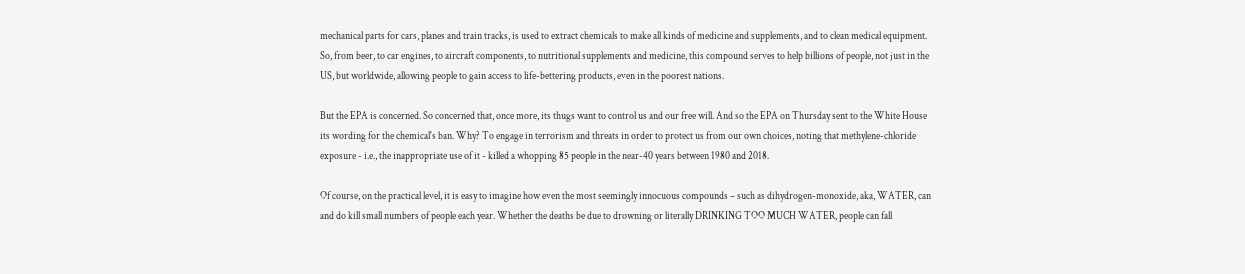mechanical parts for cars, planes and train tracks, is used to extract chemicals to make all kinds of medicine and supplements, and to clean medical equipment. So, from beer, to car engines, to aircraft components, to nutritional supplements and medicine, this compound serves to help billions of people, not just in the US, but worldwide, allowing people to gain access to life-bettering products, even in the poorest nations.

But the EPA is concerned. So concerned that, once more, its thugs want to control us and our free will. And so the EPA on Thursday sent to the White House its wording for the chemical's ban. Why? To engage in terrorism and threats in order to protect us from our own choices, noting that methylene-chloride exposure - i.e., the inappropriate use of it - killed a whopping 85 people in the near-40 years between 1980 and 2018.

Of course, on the practical level, it is easy to imagine how even the most seemingly innocuous compounds – such as dihydrogen-monoxide, aka, WATER, can and do kill small numbers of people each year. Whether the deaths be due to drowning or literally DRINKING TOO MUCH WATER, people can fall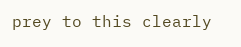prey to this clearly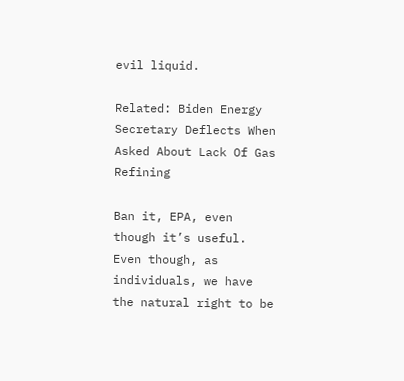evil liquid.

Related: Biden Energy Secretary Deflects When Asked About Lack Of Gas Refining

Ban it, EPA, even though it’s useful. Even though, as individuals, we have the natural right to be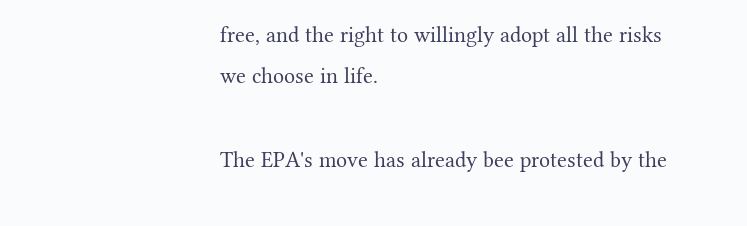free, and the right to willingly adopt all the risks we choose in life.

The EPA's move has already bee protested by the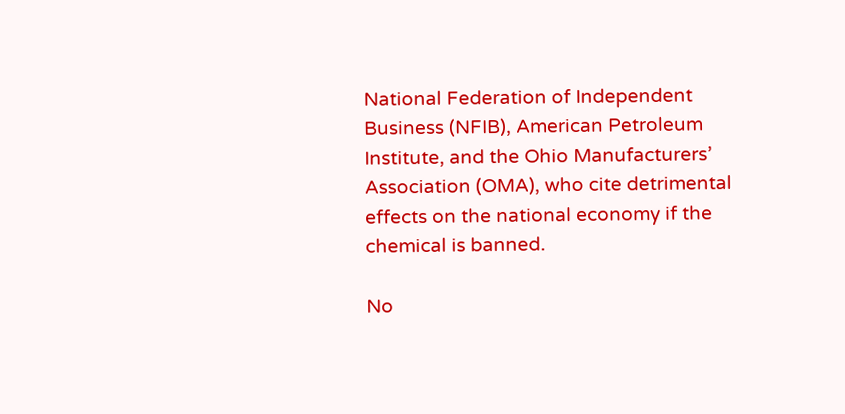National Federation of Independent Business (NFIB), American Petroleum Institute, and the Ohio Manufacturers’ Association (OMA), who cite detrimental effects on the national economy if the chemical is banned.

No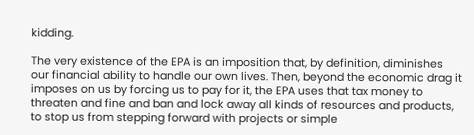kidding.

The very existence of the EPA is an imposition that, by definition, diminishes our financial ability to handle our own lives. Then, beyond the economic drag it imposes on us by forcing us to pay for it, the EPA uses that tax money to threaten and fine and ban and lock away all kinds of resources and products, to stop us from stepping forward with projects or simple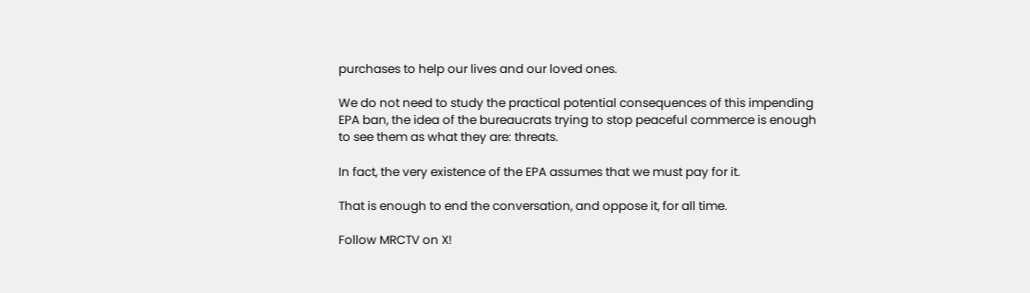purchases to help our lives and our loved ones.

We do not need to study the practical potential consequences of this impending EPA ban, the idea of the bureaucrats trying to stop peaceful commerce is enough to see them as what they are: threats.

In fact, the very existence of the EPA assumes that we must pay for it.

That is enough to end the conversation, and oppose it, for all time.

Follow MRCTV on X!